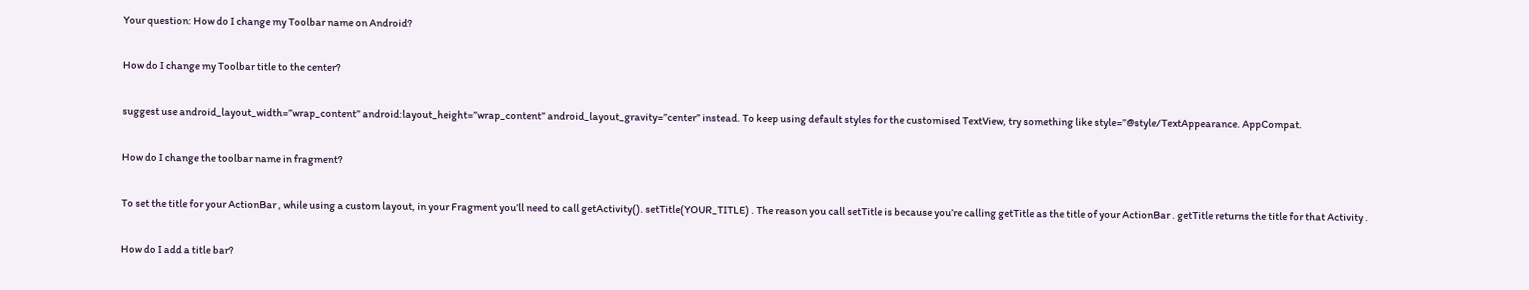Your question: How do I change my Toolbar name on Android?

How do I change my Toolbar title to the center?

suggest use android_layout_width=”wrap_content” android:layout_height=”wrap_content” android_layout_gravity=”center” instead. To keep using default styles for the customised TextView, try something like style=”@style/TextAppearance. AppCompat.

How do I change the toolbar name in fragment?

To set the title for your ActionBar , while using a custom layout, in your Fragment you’ll need to call getActivity(). setTitle(YOUR_TITLE) . The reason you call setTitle is because you’re calling getTitle as the title of your ActionBar . getTitle returns the title for that Activity .

How do I add a title bar?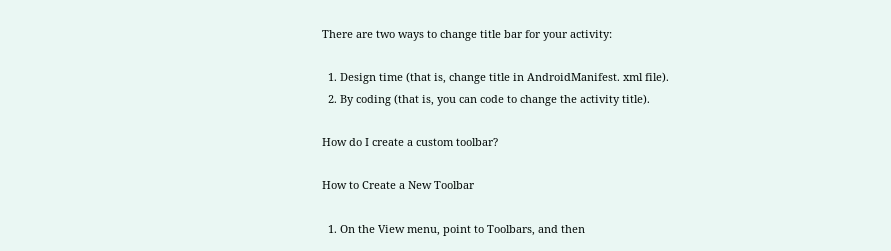There are two ways to change title bar for your activity:

  1. Design time (that is, change title in AndroidManifest. xml file).
  2. By coding (that is, you can code to change the activity title).

How do I create a custom toolbar?

How to Create a New Toolbar

  1. On the View menu, point to Toolbars, and then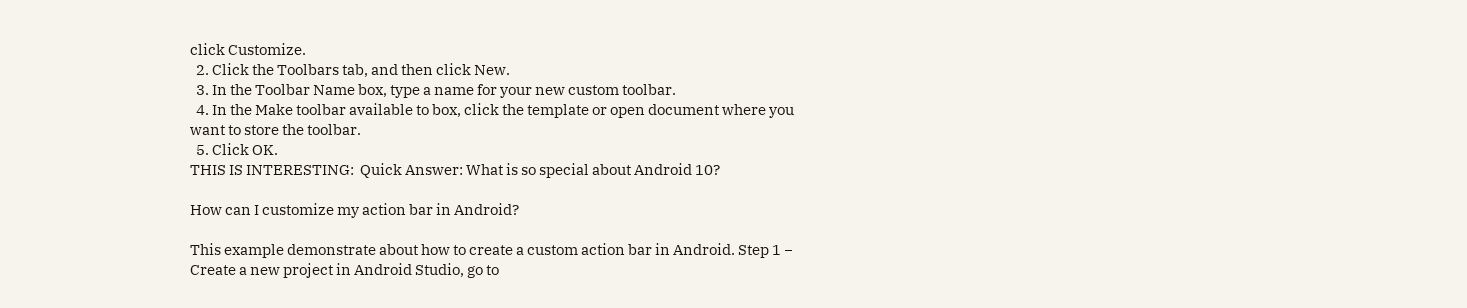click Customize.
  2. Click the Toolbars tab, and then click New.
  3. In the Toolbar Name box, type a name for your new custom toolbar.
  4. In the Make toolbar available to box, click the template or open document where you want to store the toolbar.
  5. Click OK.
THIS IS INTERESTING:  Quick Answer: What is so special about Android 10?

How can I customize my action bar in Android?

This example demonstrate about how to create a custom action bar in Android. Step 1 − Create a new project in Android Studio, go to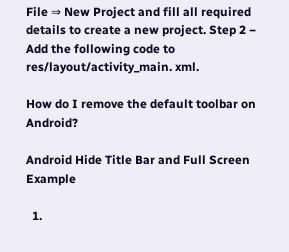File ⇒ New Project and fill all required details to create a new project. Step 2 − Add the following code to res/layout/activity_main. xml.

How do I remove the default toolbar on Android?

Android Hide Title Bar and Full Screen Example

  1.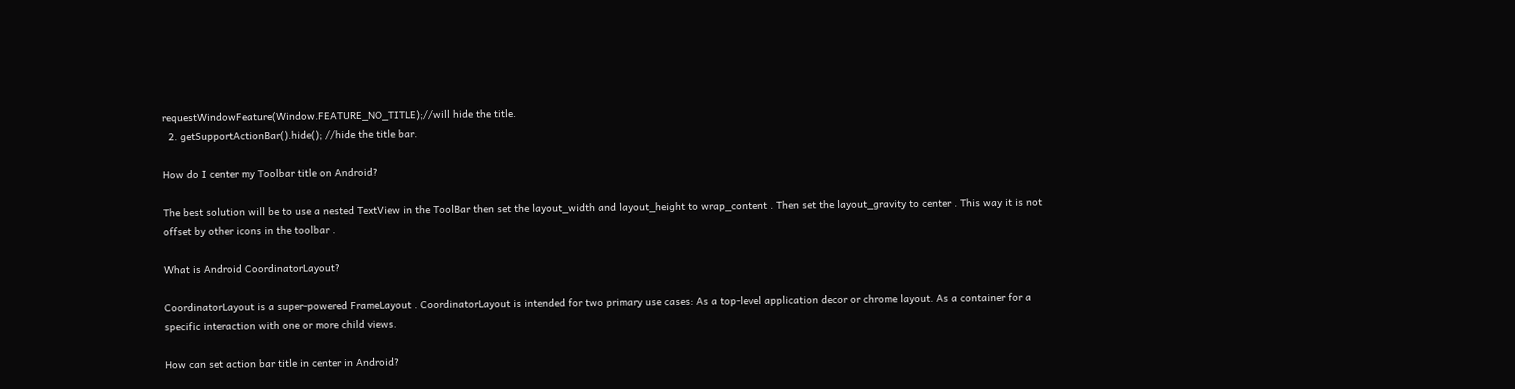requestWindowFeature(Window.FEATURE_NO_TITLE);//will hide the title.
  2. getSupportActionBar().hide(); //hide the title bar.

How do I center my Toolbar title on Android?

The best solution will be to use a nested TextView in the ToolBar then set the layout_width and layout_height to wrap_content . Then set the layout_gravity to center . This way it is not offset by other icons in the toolbar .

What is Android CoordinatorLayout?

CoordinatorLayout is a super-powered FrameLayout . CoordinatorLayout is intended for two primary use cases: As a top-level application decor or chrome layout. As a container for a specific interaction with one or more child views.

How can set action bar title in center in Android?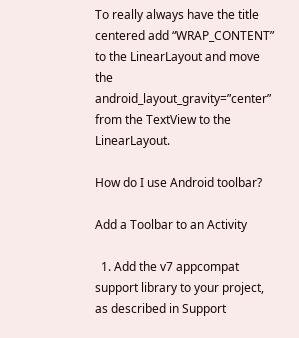To really always have the title centered add “WRAP_CONTENT” to the LinearLayout and move the android_layout_gravity=”center” from the TextView to the LinearLayout.

How do I use Android toolbar?

Add a Toolbar to an Activity

  1. Add the v7 appcompat support library to your project, as described in Support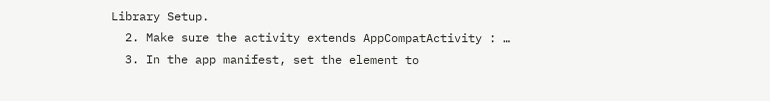Library Setup.
  2. Make sure the activity extends AppCompatActivity : …
  3. In the app manifest, set the element to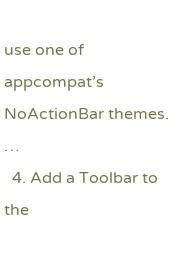use one of appcompat’s NoActionBar themes. …
  4. Add a Toolbar to the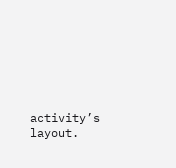activity’s layout.